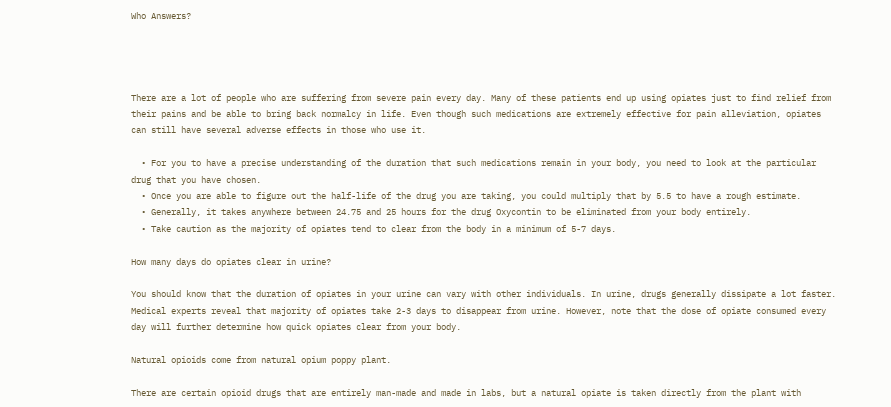Who Answers?




There are a lot of people who are suffering from severe pain every day. Many of these patients end up using opiates just to find relief from their pains and be able to bring back normalcy in life. Even though such medications are extremely effective for pain alleviation, opiates can still have several adverse effects in those who use it.

  • For you to have a precise understanding of the duration that such medications remain in your body, you need to look at the particular drug that you have chosen.
  • Once you are able to figure out the half-life of the drug you are taking, you could multiply that by 5.5 to have a rough estimate.
  • Generally, it takes anywhere between 24.75 and 25 hours for the drug Oxycontin to be eliminated from your body entirely.
  • Take caution as the majority of opiates tend to clear from the body in a minimum of 5-7 days.

How many days do opiates clear in urine?

You should know that the duration of opiates in your urine can vary with other individuals. In urine, drugs generally dissipate a lot faster. Medical experts reveal that majority of opiates take 2-3 days to disappear from urine. However, note that the dose of opiate consumed every day will further determine how quick opiates clear from your body.

Natural opioids come from natural opium poppy plant.

There are certain opioid drugs that are entirely man-made and made in labs, but a natural opiate is taken directly from the plant with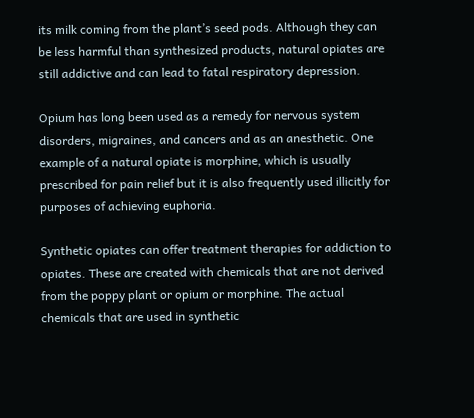its milk coming from the plant’s seed pods. Although they can be less harmful than synthesized products, natural opiates are still addictive and can lead to fatal respiratory depression.

Opium has long been used as a remedy for nervous system disorders, migraines, and cancers and as an anesthetic. One example of a natural opiate is morphine, which is usually prescribed for pain relief but it is also frequently used illicitly for purposes of achieving euphoria.

Synthetic opiates can offer treatment therapies for addiction to opiates. These are created with chemicals that are not derived from the poppy plant or opium or morphine. The actual chemicals that are used in synthetic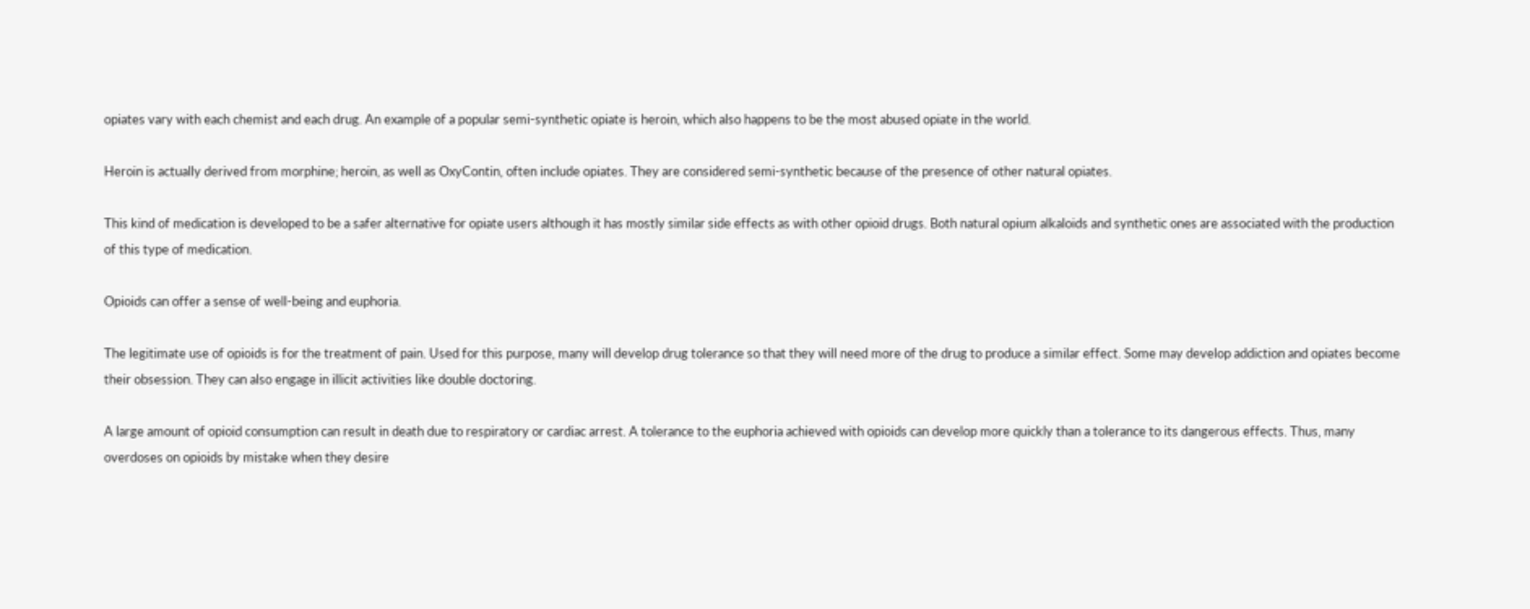opiates vary with each chemist and each drug. An example of a popular semi-synthetic opiate is heroin, which also happens to be the most abused opiate in the world.

Heroin is actually derived from morphine; heroin, as well as OxyContin, often include opiates. They are considered semi-synthetic because of the presence of other natural opiates.

This kind of medication is developed to be a safer alternative for opiate users although it has mostly similar side effects as with other opioid drugs. Both natural opium alkaloids and synthetic ones are associated with the production of this type of medication.

Opioids can offer a sense of well-being and euphoria.

The legitimate use of opioids is for the treatment of pain. Used for this purpose, many will develop drug tolerance so that they will need more of the drug to produce a similar effect. Some may develop addiction and opiates become their obsession. They can also engage in illicit activities like double doctoring.

A large amount of opioid consumption can result in death due to respiratory or cardiac arrest. A tolerance to the euphoria achieved with opioids can develop more quickly than a tolerance to its dangerous effects. Thus, many overdoses on opioids by mistake when they desire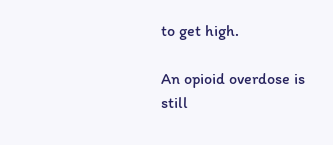to get high.

An opioid overdose is still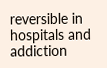reversible in hospitals and addiction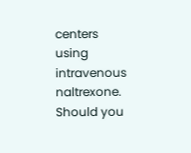centers using intravenous naltrexone. Should you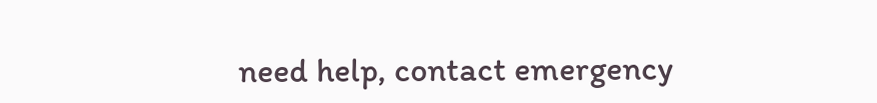need help, contact emergency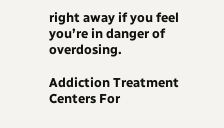right away if you feel you’re in danger of overdosing.

Addiction Treatment Centers For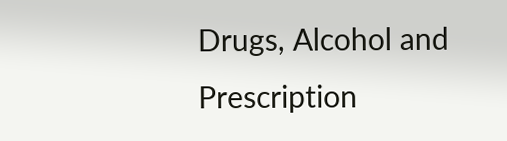Drugs, Alcohol and Prescription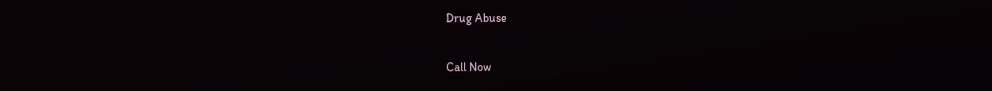Drug Abuse

Call Now